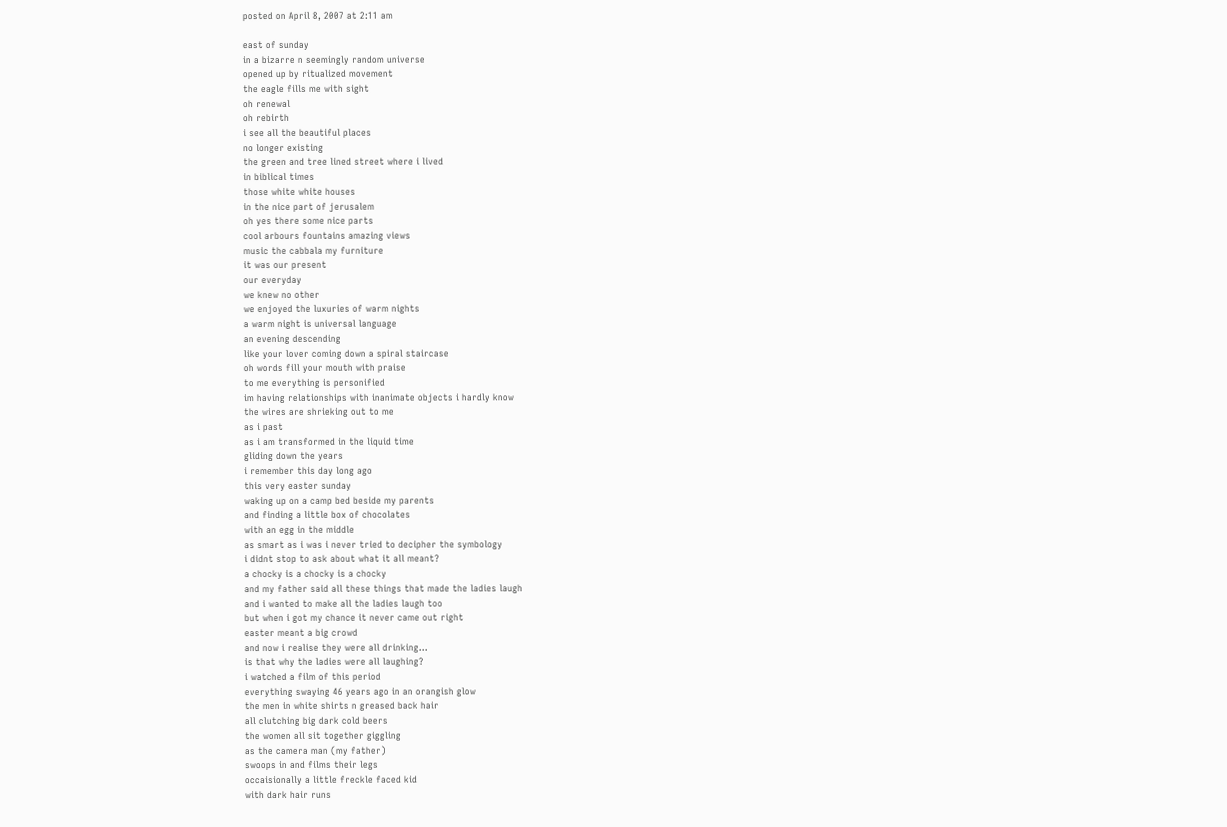posted on April 8, 2007 at 2:11 am

east of sunday
in a bizarre n seemingly random universe
opened up by ritualized movement
the eagle fills me with sight
oh renewal
oh rebirth
i see all the beautiful places
no longer existing
the green and tree lined street where i lived
in biblical times
those white white houses
in the nice part of jerusalem
oh yes there some nice parts
cool arbours fountains amazing views
music the cabbala my furniture
it was our present
our everyday
we knew no other
we enjoyed the luxuries of warm nights
a warm night is universal language
an evening descending
like your lover coming down a spiral staircase
oh words fill your mouth with praise
to me everything is personified
im having relationships with inanimate objects i hardly know
the wires are shrieking out to me
as i past
as i am transformed in the liquid time
gliding down the years
i remember this day long ago
this very easter sunday
waking up on a camp bed beside my parents
and finding a little box of chocolates
with an egg in the middle
as smart as i was i never tried to decipher the symbology
i didnt stop to ask about what it all meant?
a chocky is a chocky is a chocky
and my father said all these things that made the ladies laugh
and i wanted to make all the ladies laugh too
but when i got my chance it never came out right
easter meant a big crowd
and now i realise they were all drinking…
is that why the ladies were all laughing?
i watched a film of this period
everything swaying 46 years ago in an orangish glow
the men in white shirts n greased back hair
all clutching big dark cold beers
the women all sit together giggling
as the camera man (my father)
swoops in and films their legs
occaisionally a little freckle faced kid
with dark hair runs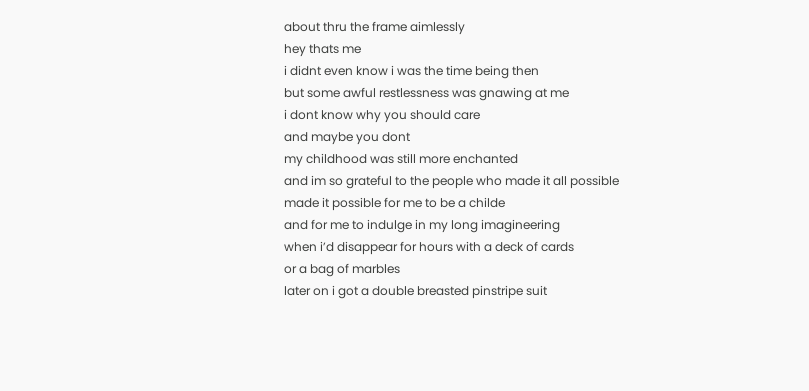about thru the frame aimlessly
hey thats me
i didnt even know i was the time being then
but some awful restlessness was gnawing at me
i dont know why you should care
and maybe you dont
my childhood was still more enchanted
and im so grateful to the people who made it all possible
made it possible for me to be a childe
and for me to indulge in my long imagineering
when i’d disappear for hours with a deck of cards
or a bag of marbles
later on i got a double breasted pinstripe suit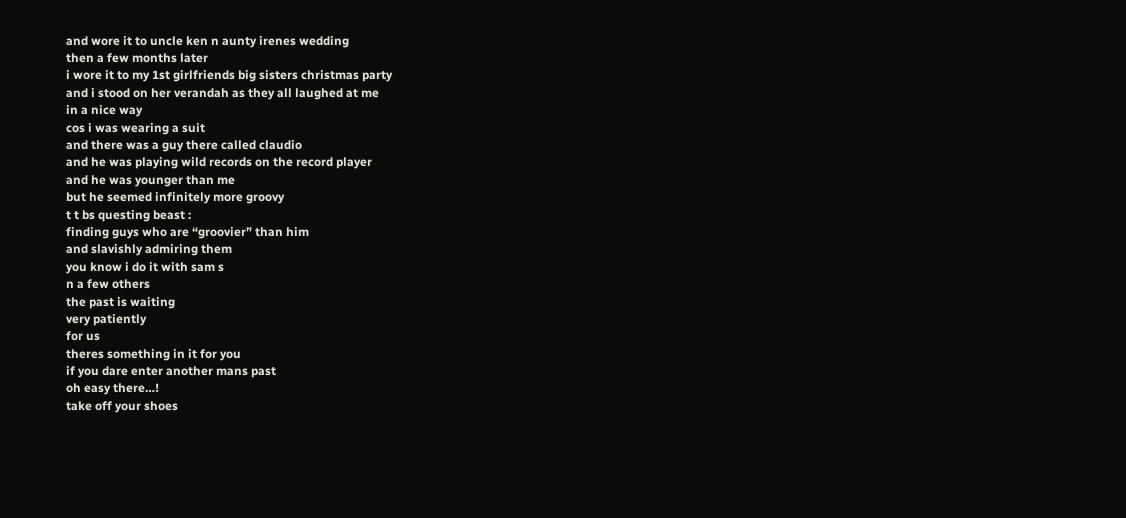and wore it to uncle ken n aunty irenes wedding
then a few months later
i wore it to my 1st girlfriends big sisters christmas party
and i stood on her verandah as they all laughed at me
in a nice way
cos i was wearing a suit
and there was a guy there called claudio
and he was playing wild records on the record player
and he was younger than me
but he seemed infinitely more groovy
t t bs questing beast :
finding guys who are “groovier” than him
and slavishly admiring them
you know i do it with sam s
n a few others
the past is waiting
very patiently
for us
theres something in it for you
if you dare enter another mans past
oh easy there…!
take off your shoes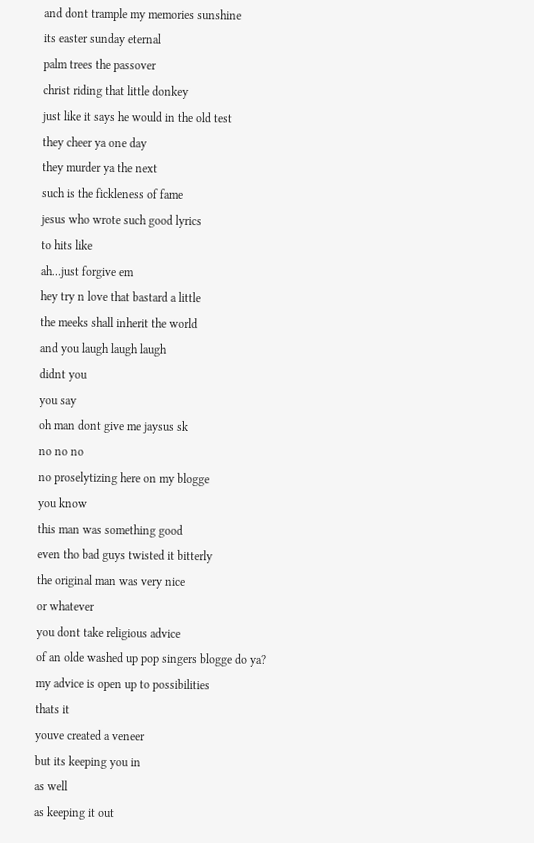and dont trample my memories sunshine
its easter sunday eternal
palm trees the passover
christ riding that little donkey
just like it says he would in the old test
they cheer ya one day
they murder ya the next
such is the fickleness of fame
jesus who wrote such good lyrics
to hits like
ah…just forgive em
hey try n love that bastard a little
the meeks shall inherit the world
and you laugh laugh laugh
didnt you
you say
oh man dont give me jaysus sk
no no no
no proselytizing here on my blogge
you know
this man was something good
even tho bad guys twisted it bitterly
the original man was very nice
or whatever
you dont take religious advice
of an olde washed up pop singers blogge do ya?
my advice is open up to possibilities
thats it
youve created a veneer
but its keeping you in
as well
as keeping it out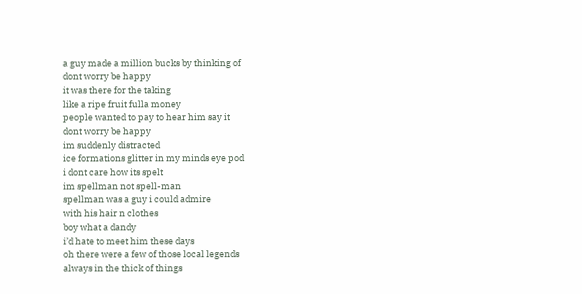a guy made a million bucks by thinking of
dont worry be happy
it was there for the taking
like a ripe fruit fulla money
people wanted to pay to hear him say it
dont worry be happy
im suddenly distracted
ice formations glitter in my minds eye pod
i dont care how its spelt
im spellman not spell-man
spellman was a guy i could admire
with his hair n clothes
boy what a dandy
i’d hate to meet him these days
oh there were a few of those local legends
always in the thick of things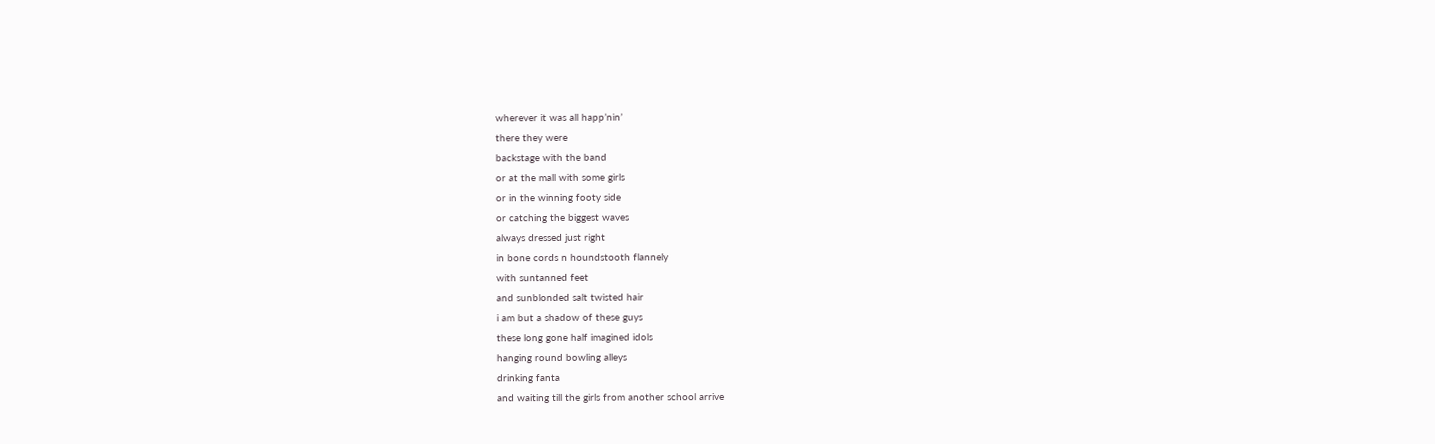wherever it was all happ’nin’
there they were
backstage with the band
or at the mall with some girls
or in the winning footy side
or catching the biggest waves
always dressed just right
in bone cords n houndstooth flannely
with suntanned feet
and sunblonded salt twisted hair
i am but a shadow of these guys
these long gone half imagined idols
hanging round bowling alleys
drinking fanta
and waiting till the girls from another school arrive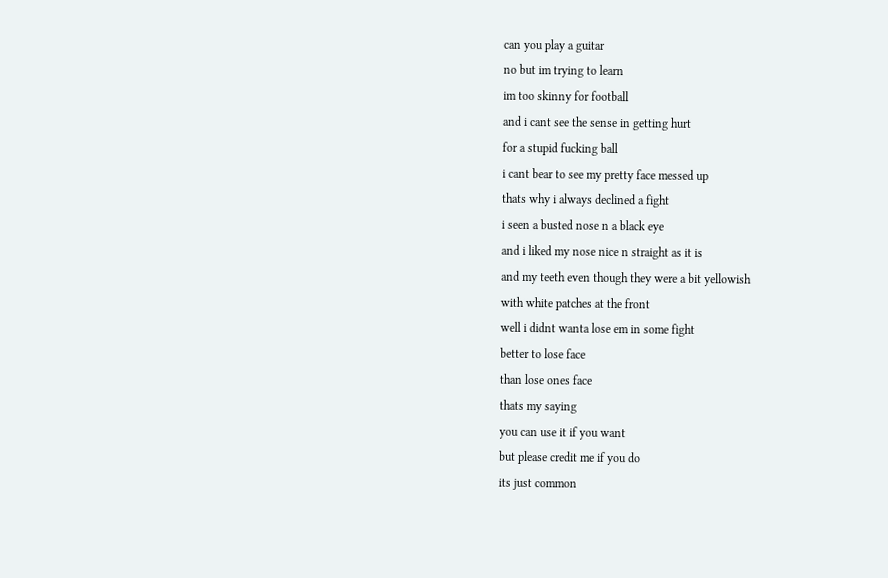can you play a guitar
no but im trying to learn
im too skinny for football
and i cant see the sense in getting hurt
for a stupid fucking ball
i cant bear to see my pretty face messed up
thats why i always declined a fight
i seen a busted nose n a black eye
and i liked my nose nice n straight as it is
and my teeth even though they were a bit yellowish
with white patches at the front
well i didnt wanta lose em in some fight
better to lose face
than lose ones face
thats my saying
you can use it if you want
but please credit me if you do
its just common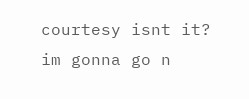courtesy isnt it?
im gonna go n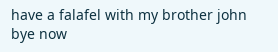have a falafel with my brother john
bye now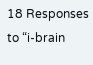18 Responses to “i-brain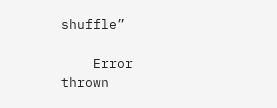shuffle”

    Error thrown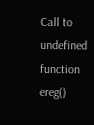Call to undefined function ereg()